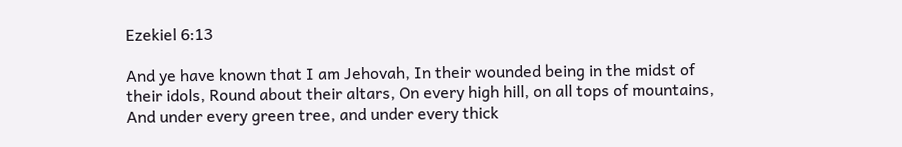Ezekiel 6:13

And ye have known that I am Jehovah, In their wounded being in the midst of their idols, Round about their altars, On every high hill, on all tops of mountains, And under every green tree, and under every thick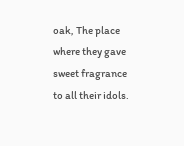oak, The place where they gave sweet fragrance to all their idols.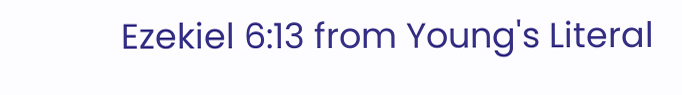Ezekiel 6:13 from Young's Literal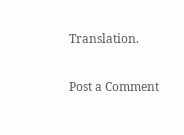Translation.

Post a Comment